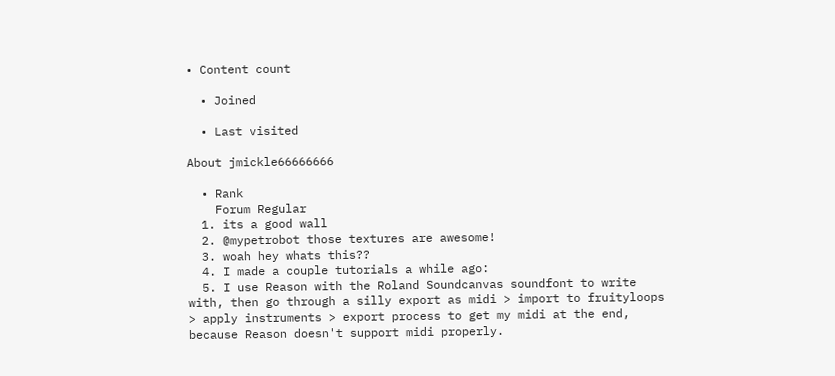• Content count

  • Joined

  • Last visited

About jmickle66666666

  • Rank
    Forum Regular
  1. its a good wall
  2. @mypetrobot those textures are awesome!
  3. woah hey whats this??
  4. I made a couple tutorials a while ago:
  5. I use Reason with the Roland Soundcanvas soundfont to write with, then go through a silly export as midi > import to fruityloops > apply instruments > export process to get my midi at the end, because Reason doesn't support midi properly.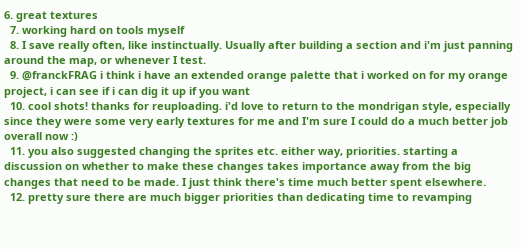6. great textures
  7. working hard on tools myself
  8. I save really often, like instinctually. Usually after building a section and i'm just panning around the map, or whenever I test.
  9. @franckFRAG i think i have an extended orange palette that i worked on for my orange project, i can see if i can dig it up if you want
  10. cool shots! thanks for reuploading. i'd love to return to the mondrigan style, especially since they were some very early textures for me and I'm sure I could do a much better job overall now :)
  11. you also suggested changing the sprites etc. either way, priorities. starting a discussion on whether to make these changes takes importance away from the big changes that need to be made. I just think there's time much better spent elsewhere.
  12. pretty sure there are much bigger priorities than dedicating time to revamping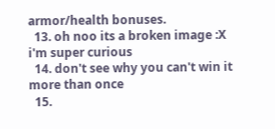armor/health bonuses.
  13. oh noo its a broken image :X i'm super curious
  14. don't see why you can't win it more than once
  15.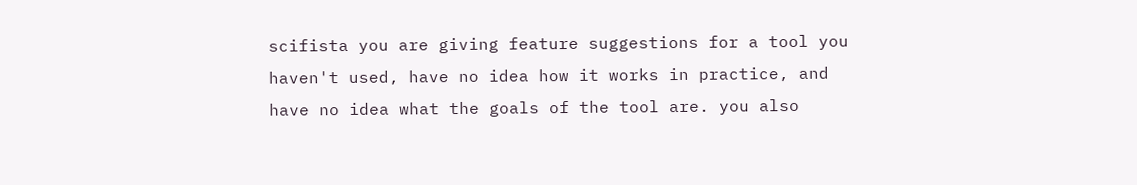scifista you are giving feature suggestions for a tool you haven't used, have no idea how it works in practice, and have no idea what the goals of the tool are. you also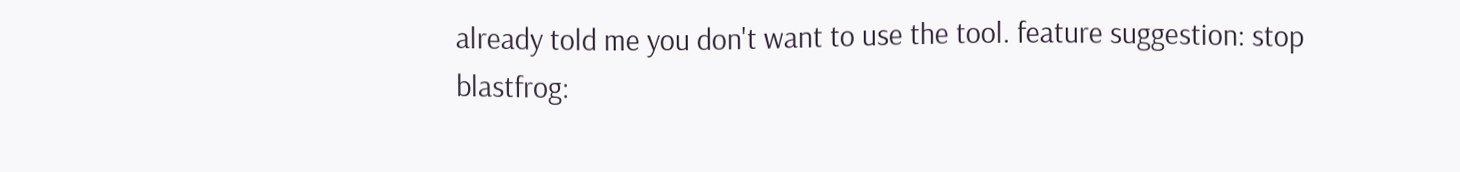already told me you don't want to use the tool. feature suggestion: stop blastfrog: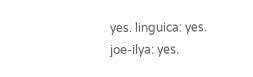yes. linguica: yes. joe-ilya: yes.